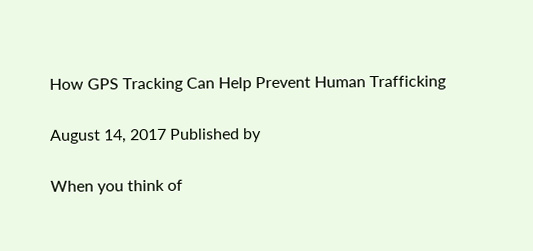How GPS Tracking Can Help Prevent Human Trafficking

August 14, 2017 Published by

When you think of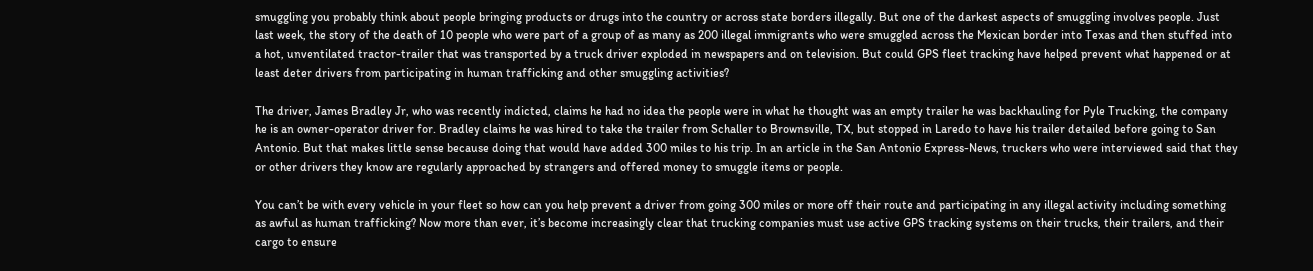smuggling you probably think about people bringing products or drugs into the country or across state borders illegally. But one of the darkest aspects of smuggling involves people. Just last week, the story of the death of 10 people who were part of a group of as many as 200 illegal immigrants who were smuggled across the Mexican border into Texas and then stuffed into a hot, unventilated tractor-trailer that was transported by a truck driver exploded in newspapers and on television. But could GPS fleet tracking have helped prevent what happened or at least deter drivers from participating in human trafficking and other smuggling activities?

The driver, James Bradley Jr, who was recently indicted, claims he had no idea the people were in what he thought was an empty trailer he was backhauling for Pyle Trucking, the company he is an owner-operator driver for. Bradley claims he was hired to take the trailer from Schaller to Brownsville, TX, but stopped in Laredo to have his trailer detailed before going to San Antonio. But that makes little sense because doing that would have added 300 miles to his trip. In an article in the San Antonio Express-News, truckers who were interviewed said that they or other drivers they know are regularly approached by strangers and offered money to smuggle items or people.

You can’t be with every vehicle in your fleet so how can you help prevent a driver from going 300 miles or more off their route and participating in any illegal activity including something as awful as human trafficking? Now more than ever, it’s become increasingly clear that trucking companies must use active GPS tracking systems on their trucks, their trailers, and their cargo to ensure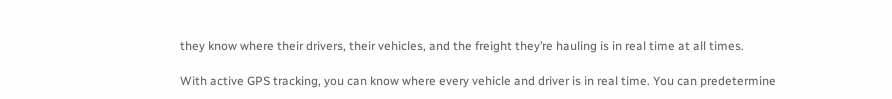they know where their drivers, their vehicles, and the freight they’re hauling is in real time at all times.

With active GPS tracking, you can know where every vehicle and driver is in real time. You can predetermine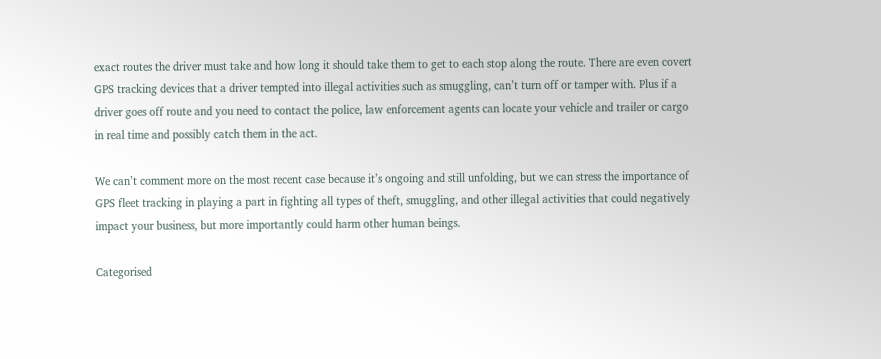exact routes the driver must take and how long it should take them to get to each stop along the route. There are even covert GPS tracking devices that a driver tempted into illegal activities such as smuggling, can’t turn off or tamper with. Plus if a driver goes off route and you need to contact the police, law enforcement agents can locate your vehicle and trailer or cargo in real time and possibly catch them in the act.

We can’t comment more on the most recent case because it’s ongoing and still unfolding, but we can stress the importance of GPS fleet tracking in playing a part in fighting all types of theft, smuggling, and other illegal activities that could negatively impact your business, but more importantly could harm other human beings.

Categorised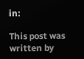in:

This post was written by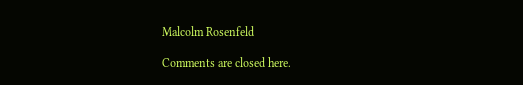Malcolm Rosenfeld

Comments are closed here.